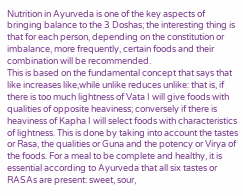Nutrition in Ayurveda is one of the key aspects of bringing balance to the 3 Doshas; the interesting thing is that for each person, depending on the constitution or imbalance, more frequently, certain foods and their combination will be recommended.
This is based on the fundamental concept that says that like increases like,while unlike reduces unlike: that is, if there is too much lightness of Vata I will give foods with qualities of opposite heaviness; conversely if there is heaviness of Kapha I will select foods with characteristics of lightness. This is done by taking into account the tastes or Rasa, the qualities or Guna and the potency or Virya of the foods. For a meal to be complete and healthy, it is essential according to Ayurveda that all six tastes or RASAs are present: sweet, sour,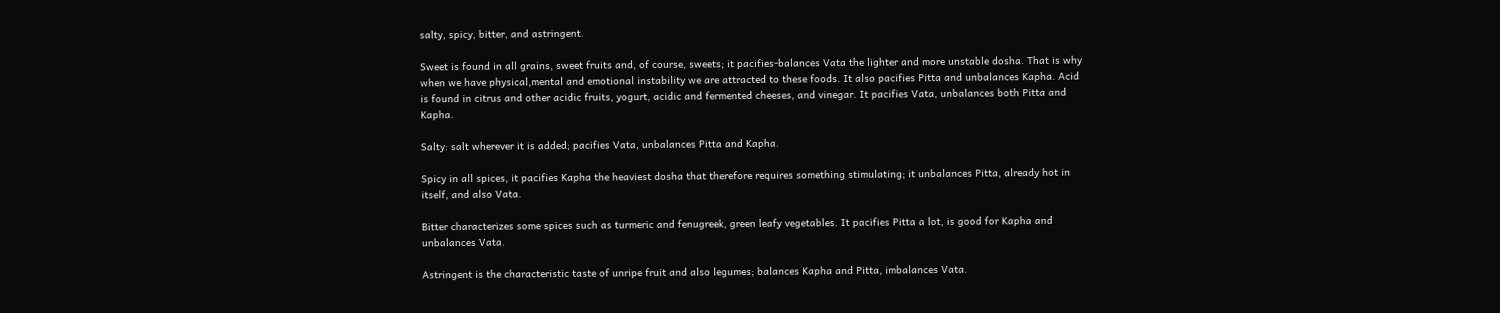salty, spicy, bitter, and astringent.

Sweet is found in all grains, sweet fruits and, of course, sweets; it pacifies-balances Vata the lighter and more unstable dosha. That is why when we have physical,mental and emotional instability we are attracted to these foods. It also pacifies Pitta and unbalances Kapha. Acid is found in citrus and other acidic fruits, yogurt, acidic and fermented cheeses, and vinegar. It pacifies Vata, unbalances both Pitta and Kapha.

Salty: salt wherever it is added; pacifies Vata, unbalances Pitta and Kapha.

Spicy in all spices, it pacifies Kapha the heaviest dosha that therefore requires something stimulating; it unbalances Pitta, already hot in itself, and also Vata.

Bitter characterizes some spices such as turmeric and fenugreek, green leafy vegetables. It pacifies Pitta a lot, is good for Kapha and unbalances Vata.

Astringent is the characteristic taste of unripe fruit and also legumes; balances Kapha and Pitta, imbalances Vata.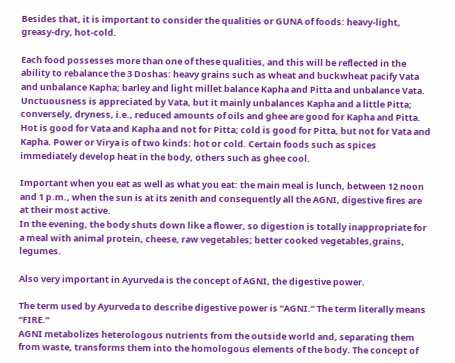Besides that, it is important to consider the qualities or GUNA of foods: heavy-light, greasy-dry, hot-cold.

Each food possesses more than one of these qualities, and this will be reflected in the ability to rebalance the 3 Doshas: heavy grains such as wheat and buckwheat pacify Vata and unbalance Kapha; barley and light millet balance Kapha and Pitta and unbalance Vata. Unctuousness is appreciated by Vata, but it mainly unbalances Kapha and a little Pitta; conversely, dryness, i.e., reduced amounts of oils and ghee are good for Kapha and Pitta. Hot is good for Vata and Kapha and not for Pitta; cold is good for Pitta, but not for Vata and Kapha. Power or Virya is of two kinds: hot or cold. Certain foods such as spices immediately develop heat in the body, others such as ghee cool.

Important when you eat as well as what you eat: the main meal is lunch, between 12 noon and 1 p.m., when the sun is at its zenith and consequently all the AGNI, digestive fires are at their most active.
In the evening, the body shuts down like a flower, so digestion is totally inappropriate for a meal with animal protein, cheese, raw vegetables; better cooked vegetables,grains, legumes.

Also very important in Ayurveda is the concept of AGNI, the digestive power.

The term used by Ayurveda to describe digestive power is “AGNI.” The term literally means “FIRE.”
AGNI metabolizes heterologous nutrients from the outside world and, separating them from waste, transforms them into the homologous elements of the body. The concept of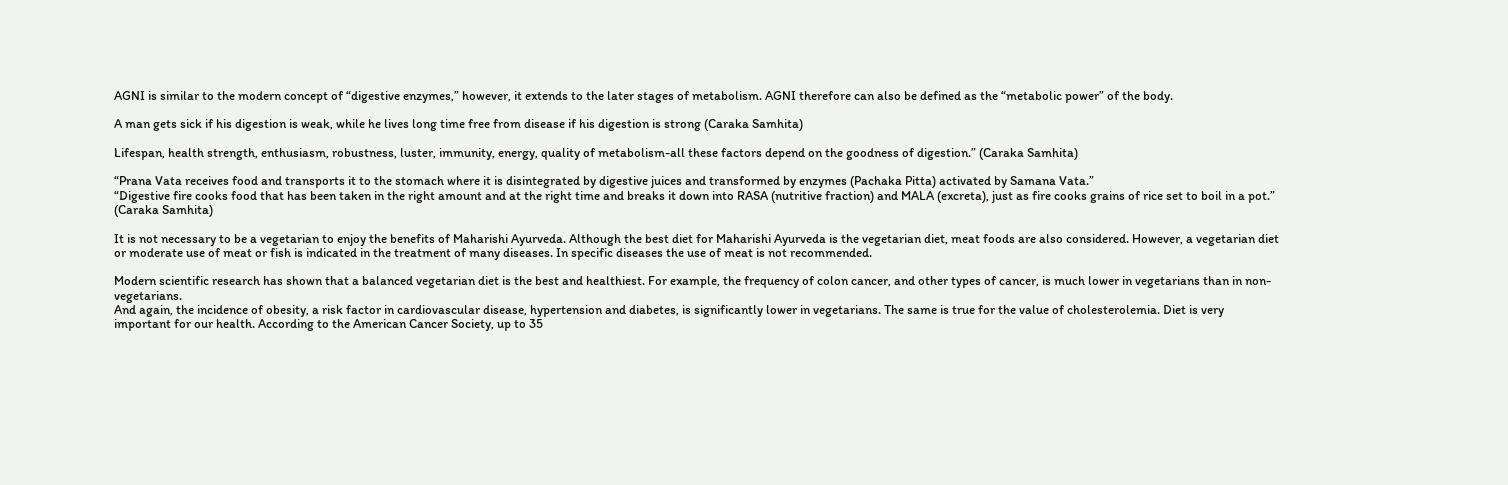AGNI is similar to the modern concept of “digestive enzymes,” however, it extends to the later stages of metabolism. AGNI therefore can also be defined as the “metabolic power” of the body.

A man gets sick if his digestion is weak, while he lives long time free from disease if his digestion is strong (Caraka Samhita)

Lifespan, health strength, enthusiasm, robustness, luster, immunity, energy, quality of metabolism-all these factors depend on the goodness of digestion.” (Caraka Samhita)

“Prana Vata receives food and transports it to the stomach where it is disintegrated by digestive juices and transformed by enzymes (Pachaka Pitta) activated by Samana Vata.”
“Digestive fire cooks food that has been taken in the right amount and at the right time and breaks it down into RASA (nutritive fraction) and MALA (excreta), just as fire cooks grains of rice set to boil in a pot.” (Caraka Samhita)

It is not necessary to be a vegetarian to enjoy the benefits of Maharishi Ayurveda. Although the best diet for Maharishi Ayurveda is the vegetarian diet, meat foods are also considered. However, a vegetarian diet or moderate use of meat or fish is indicated in the treatment of many diseases. In specific diseases the use of meat is not recommended.

Modern scientific research has shown that a balanced vegetarian diet is the best and healthiest. For example, the frequency of colon cancer, and other types of cancer, is much lower in vegetarians than in non-vegetarians.
And again, the incidence of obesity, a risk factor in cardiovascular disease, hypertension and diabetes, is significantly lower in vegetarians. The same is true for the value of cholesterolemia. Diet is very important for our health. According to the American Cancer Society, up to 35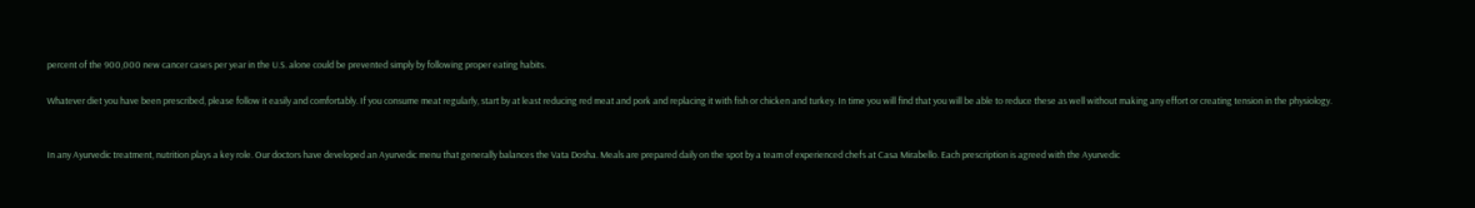percent of the 900,000 new cancer cases per year in the U.S. alone could be prevented simply by following proper eating habits.

Whatever diet you have been prescribed, please follow it easily and comfortably. If you consume meat regularly, start by at least reducing red meat and pork and replacing it with fish or chicken and turkey. In time you will find that you will be able to reduce these as well without making any effort or creating tension in the physiology.


In any Ayurvedic treatment, nutrition plays a key role. Our doctors have developed an Ayurvedic menu that generally balances the Vata Dosha. Meals are prepared daily on the spot by a team of experienced chefs at Casa Mirabello. Each prescription is agreed with the Ayurvedic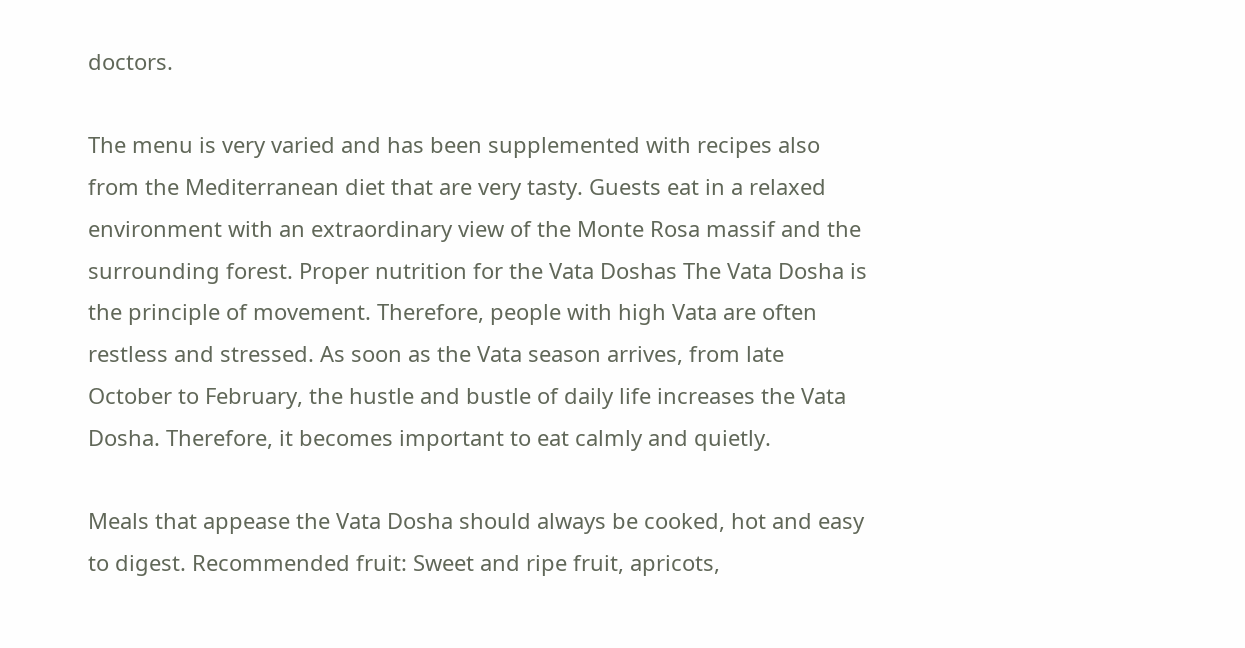doctors.

The menu is very varied and has been supplemented with recipes also from the Mediterranean diet that are very tasty. Guests eat in a relaxed environment with an extraordinary view of the Monte Rosa massif and the surrounding forest. Proper nutrition for the Vata Doshas The Vata Dosha is the principle of movement. Therefore, people with high Vata are often restless and stressed. As soon as the Vata season arrives, from late October to February, the hustle and bustle of daily life increases the Vata Dosha. Therefore, it becomes important to eat calmly and quietly.

Meals that appease the Vata Dosha should always be cooked, hot and easy to digest. Recommended fruit: Sweet and ripe fruit, apricots,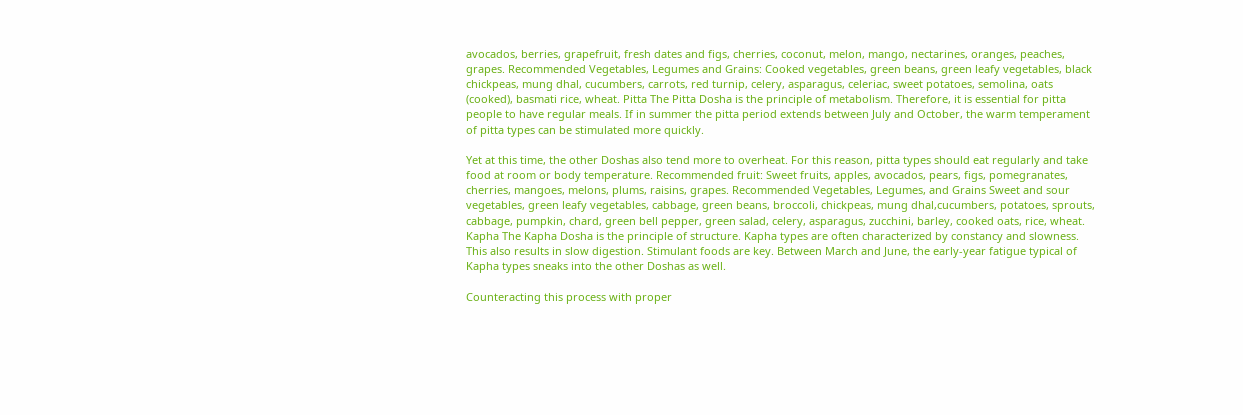avocados, berries, grapefruit, fresh dates and figs, cherries, coconut, melon, mango, nectarines, oranges, peaches, grapes. Recommended Vegetables, Legumes and Grains: Cooked vegetables, green beans, green leafy vegetables, black chickpeas, mung dhal, cucumbers, carrots, red turnip, celery, asparagus, celeriac, sweet potatoes, semolina, oats (cooked), basmati rice, wheat. Pitta The Pitta Dosha is the principle of metabolism. Therefore, it is essential for pitta people to have regular meals. If in summer the pitta period extends between July and October, the warm temperament of pitta types can be stimulated more quickly.

Yet at this time, the other Doshas also tend more to overheat. For this reason, pitta types should eat regularly and take food at room or body temperature. Recommended fruit: Sweet fruits, apples, avocados, pears, figs, pomegranates, cherries, mangoes, melons, plums, raisins, grapes. Recommended Vegetables, Legumes, and Grains Sweet and sour vegetables, green leafy vegetables, cabbage, green beans, broccoli, chickpeas, mung dhal,cucumbers, potatoes, sprouts, cabbage, pumpkin, chard, green bell pepper, green salad, celery, asparagus, zucchini, barley, cooked oats, rice, wheat. Kapha The Kapha Dosha is the principle of structure. Kapha types are often characterized by constancy and slowness. This also results in slow digestion. Stimulant foods are key. Between March and June, the early-year fatigue typical of Kapha types sneaks into the other Doshas as well.

Counteracting this process with proper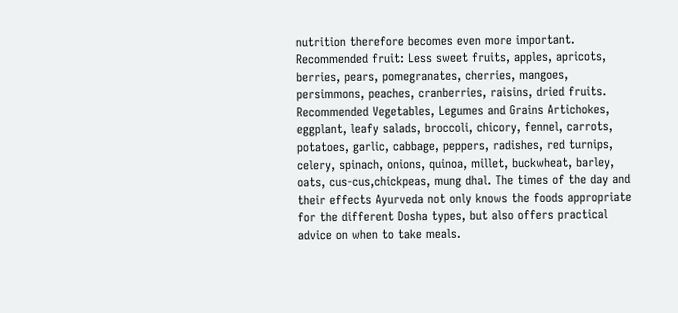nutrition therefore becomes even more important. Recommended fruit: Less sweet fruits, apples, apricots, berries, pears, pomegranates, cherries, mangoes, persimmons, peaches, cranberries, raisins, dried fruits. Recommended Vegetables, Legumes and Grains Artichokes, eggplant, leafy salads, broccoli, chicory, fennel, carrots, potatoes, garlic, cabbage, peppers, radishes, red turnips, celery, spinach, onions, quinoa, millet, buckwheat, barley, oats, cus-cus,chickpeas, mung dhal. The times of the day and their effects Ayurveda not only knows the foods appropriate for the different Dosha types, but also offers practical advice on when to take meals.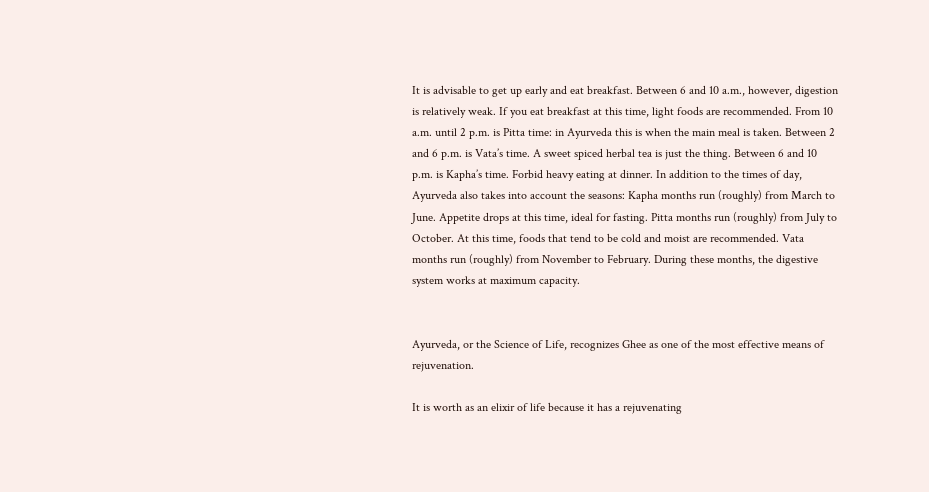It is advisable to get up early and eat breakfast. Between 6 and 10 a.m., however, digestion is relatively weak. If you eat breakfast at this time, light foods are recommended. From 10 a.m. until 2 p.m. is Pitta time: in Ayurveda this is when the main meal is taken. Between 2 and 6 p.m. is Vata’s time. A sweet spiced herbal tea is just the thing. Between 6 and 10 p.m. is Kapha’s time. Forbid heavy eating at dinner. In addition to the times of day, Ayurveda also takes into account the seasons: Kapha months run (roughly) from March to June. Appetite drops at this time, ideal for fasting. Pitta months run (roughly) from July to October. At this time, foods that tend to be cold and moist are recommended. Vata months run (roughly) from November to February. During these months, the digestive system works at maximum capacity.


Ayurveda, or the Science of Life, recognizes Ghee as one of the most effective means of rejuvenation.

It is worth as an elixir of life because it has a rejuvenating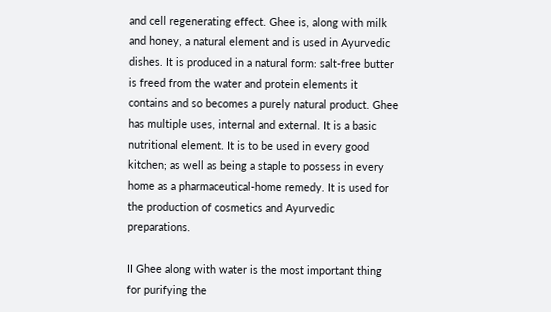and cell regenerating effect. Ghee is, along with milk and honey, a natural element and is used in Ayurvedic dishes. It is produced in a natural form: salt-free butter is freed from the water and protein elements it contains and so becomes a purely natural product. Ghee has multiple uses, internal and external. It is a basic nutritional element. It is to be used in every good kitchen; as well as being a staple to possess in every home as a pharmaceutical-home remedy. It is used for the production of cosmetics and Ayurvedic preparations.

II Ghee along with water is the most important thing for purifying the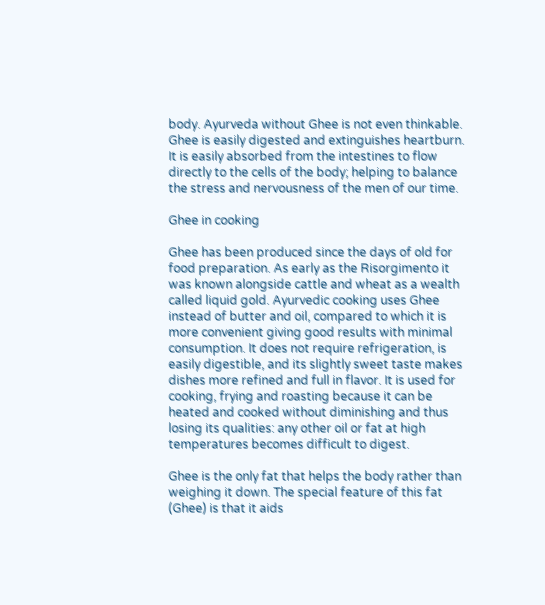body. Ayurveda without Ghee is not even thinkable. Ghee is easily digested and extinguishes heartburn. It is easily absorbed from the intestines to flow directly to the cells of the body; helping to balance the stress and nervousness of the men of our time.

Ghee in cooking

Ghee has been produced since the days of old for food preparation. As early as the Risorgimento it was known alongside cattle and wheat as a wealth called liquid gold. Ayurvedic cooking uses Ghee instead of butter and oil, compared to which it is more convenient giving good results with minimal consumption. It does not require refrigeration, is easily digestible, and its slightly sweet taste makes dishes more refined and full in flavor. It is used for cooking, frying and roasting because it can be heated and cooked without diminishing and thus losing its qualities: any other oil or fat at high temperatures becomes difficult to digest.

Ghee is the only fat that helps the body rather than weighing it down. The special feature of this fat (Ghee) is that it aids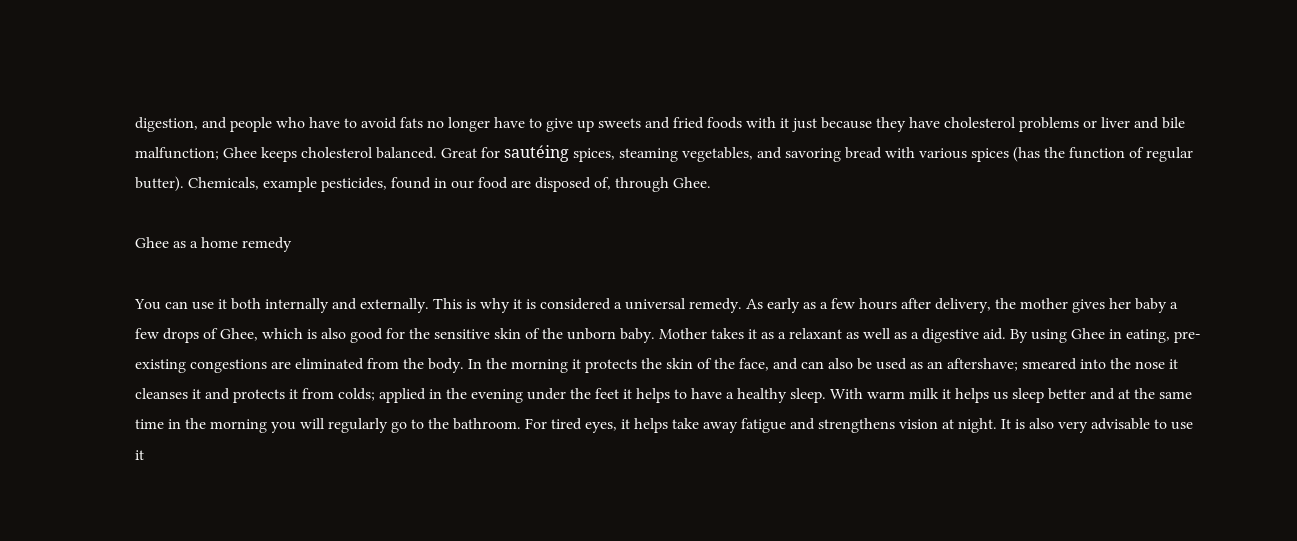digestion, and people who have to avoid fats no longer have to give up sweets and fried foods with it just because they have cholesterol problems or liver and bile malfunction; Ghee keeps cholesterol balanced. Great for sautéing spices, steaming vegetables, and savoring bread with various spices (has the function of regular butter). Chemicals, example pesticides, found in our food are disposed of, through Ghee.

Ghee as a home remedy

You can use it both internally and externally. This is why it is considered a universal remedy. As early as a few hours after delivery, the mother gives her baby a few drops of Ghee, which is also good for the sensitive skin of the unborn baby. Mother takes it as a relaxant as well as a digestive aid. By using Ghee in eating, pre-existing congestions are eliminated from the body. In the morning it protects the skin of the face, and can also be used as an aftershave; smeared into the nose it cleanses it and protects it from colds; applied in the evening under the feet it helps to have a healthy sleep. With warm milk it helps us sleep better and at the same time in the morning you will regularly go to the bathroom. For tired eyes, it helps take away fatigue and strengthens vision at night. It is also very advisable to use it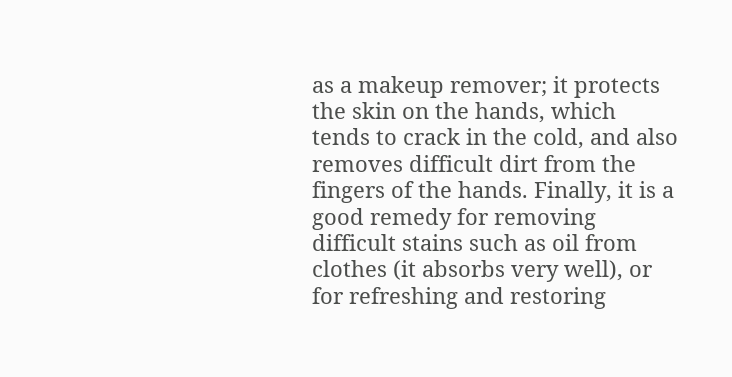as a makeup remover; it protects the skin on the hands, which tends to crack in the cold, and also removes difficult dirt from the fingers of the hands. Finally, it is a good remedy for removing difficult stains such as oil from clothes (it absorbs very well), or for refreshing and restoring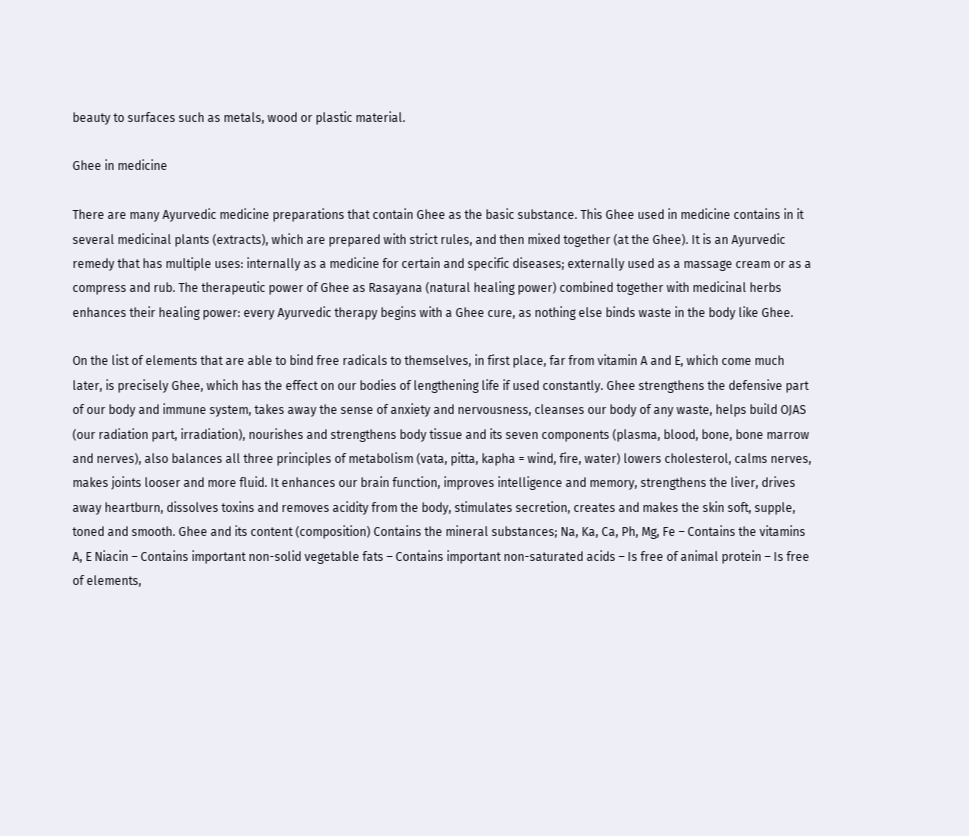beauty to surfaces such as metals, wood or plastic material.

Ghee in medicine

There are many Ayurvedic medicine preparations that contain Ghee as the basic substance. This Ghee used in medicine contains in it several medicinal plants (extracts), which are prepared with strict rules, and then mixed together (at the Ghee). It is an Ayurvedic remedy that has multiple uses: internally as a medicine for certain and specific diseases; externally used as a massage cream or as a compress and rub. The therapeutic power of Ghee as Rasayana (natural healing power) combined together with medicinal herbs enhances their healing power: every Ayurvedic therapy begins with a Ghee cure, as nothing else binds waste in the body like Ghee.

On the list of elements that are able to bind free radicals to themselves, in first place, far from vitamin A and E, which come much later, is precisely Ghee, which has the effect on our bodies of lengthening life if used constantly. Ghee strengthens the defensive part of our body and immune system, takes away the sense of anxiety and nervousness, cleanses our body of any waste, helps build OJAS (our radiation part, irradiation), nourishes and strengthens body tissue and its seven components (plasma, blood, bone, bone marrow and nerves), also balances all three principles of metabolism (vata, pitta, kapha = wind, fire, water) lowers cholesterol, calms nerves, makes joints looser and more fluid. It enhances our brain function, improves intelligence and memory, strengthens the liver, drives away heartburn, dissolves toxins and removes acidity from the body, stimulates secretion, creates and makes the skin soft, supple, toned and smooth. Ghee and its content (composition) Contains the mineral substances; Na, Ka, Ca, Ph, Mg, Fe – Contains the vitamins A, E Niacin – Contains important non-solid vegetable fats – Contains important non-saturated acids – Is free of animal protein – Is free of elements,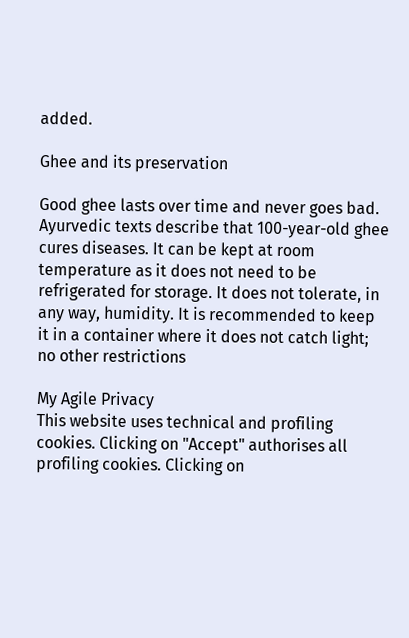added.

Ghee and its preservation

Good ghee lasts over time and never goes bad. Ayurvedic texts describe that 100-year-old ghee cures diseases. It can be kept at room temperature as it does not need to be refrigerated for storage. It does not tolerate, in any way, humidity. It is recommended to keep it in a container where it does not catch light; no other restrictions

My Agile Privacy
This website uses technical and profiling cookies. Clicking on "Accept" authorises all profiling cookies. Clicking on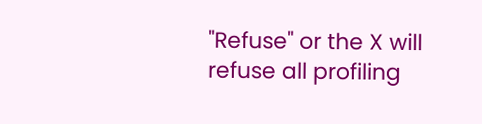"Refuse" or the X will refuse all profiling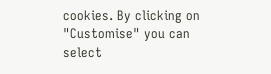cookies. By clicking on "Customise" you can select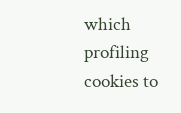which profiling cookies to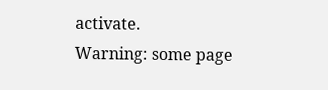activate.
Warning: some page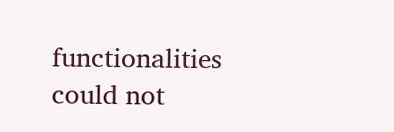functionalities could not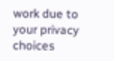work due to your privacy choices